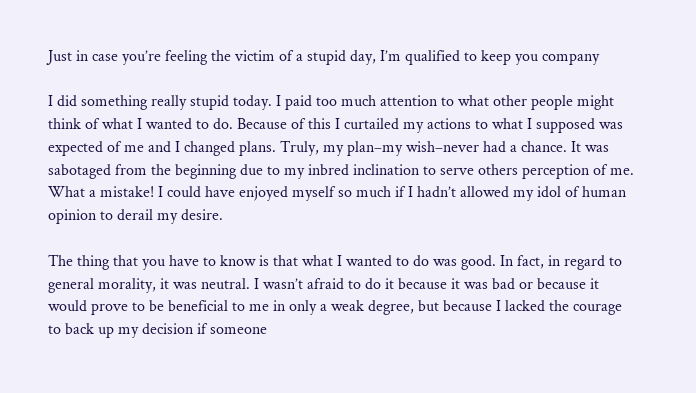Just in case you’re feeling the victim of a stupid day, I’m qualified to keep you company

I did something really stupid today. I paid too much attention to what other people might think of what I wanted to do. Because of this I curtailed my actions to what I supposed was expected of me and I changed plans. Truly, my plan–my wish–never had a chance. It was sabotaged from the beginning due to my inbred inclination to serve others perception of me. What a mistake! I could have enjoyed myself so much if I hadn’t allowed my idol of human opinion to derail my desire.

The thing that you have to know is that what I wanted to do was good. In fact, in regard to general morality, it was neutral. I wasn’t afraid to do it because it was bad or because it would prove to be beneficial to me in only a weak degree, but because I lacked the courage to back up my decision if someone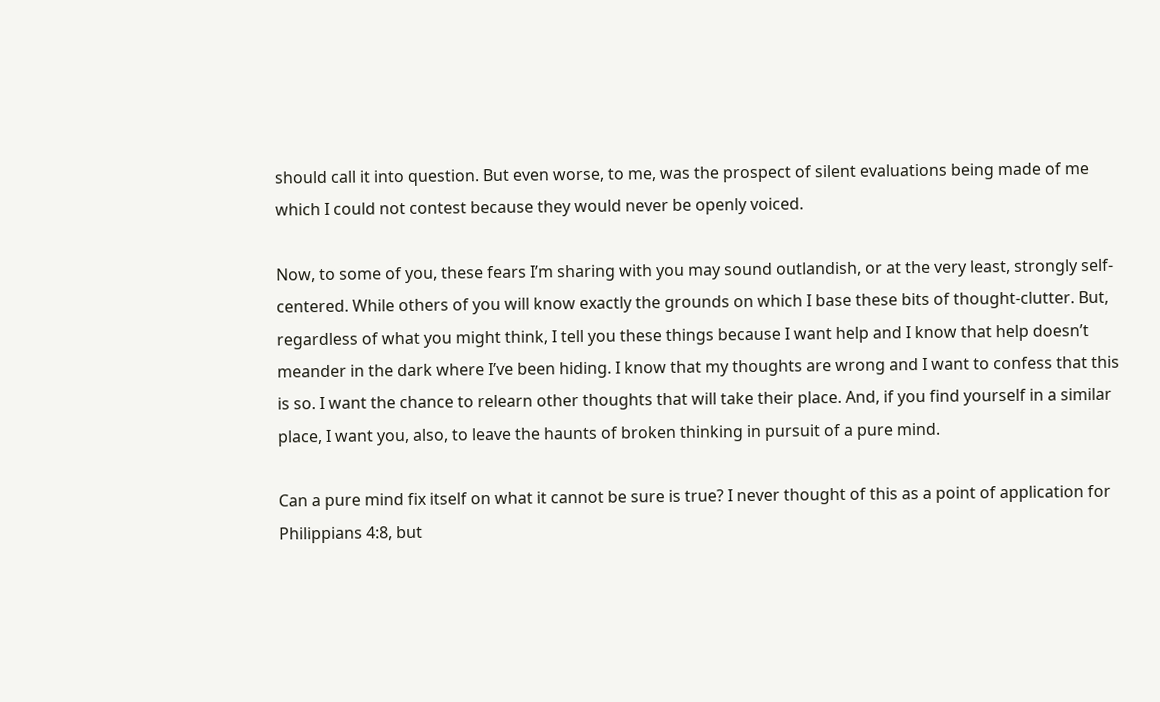should call it into question. But even worse, to me, was the prospect of silent evaluations being made of me which I could not contest because they would never be openly voiced.

Now, to some of you, these fears I’m sharing with you may sound outlandish, or at the very least, strongly self-centered. While others of you will know exactly the grounds on which I base these bits of thought-clutter. But, regardless of what you might think, I tell you these things because I want help and I know that help doesn’t meander in the dark where I’ve been hiding. I know that my thoughts are wrong and I want to confess that this is so. I want the chance to relearn other thoughts that will take their place. And, if you find yourself in a similar place, I want you, also, to leave the haunts of broken thinking in pursuit of a pure mind.

Can a pure mind fix itself on what it cannot be sure is true? I never thought of this as a point of application for Philippians 4:8, but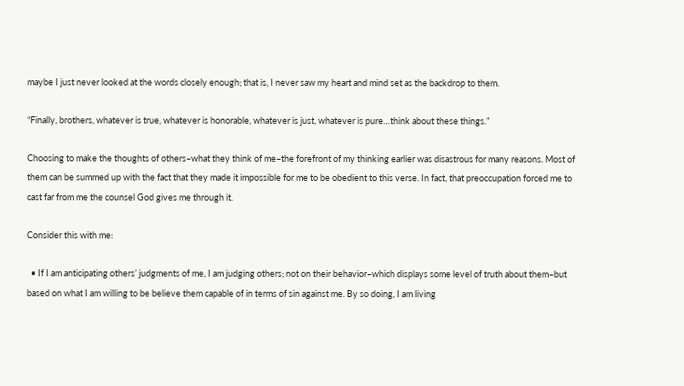maybe I just never looked at the words closely enough; that is, I never saw my heart and mind set as the backdrop to them.

“Finally, brothers, whatever is true, whatever is honorable, whatever is just, whatever is pure…think about these things.”

Choosing to make the thoughts of others–what they think of me–the forefront of my thinking earlier was disastrous for many reasons. Most of them can be summed up with the fact that they made it impossible for me to be obedient to this verse. In fact, that preoccupation forced me to cast far from me the counsel God gives me through it.

Consider this with me:

  • If I am anticipating others’ judgments of me, I am judging others; not on their behavior–which displays some level of truth about them–but based on what I am willing to be believe them capable of in terms of sin against me. By so doing, I am living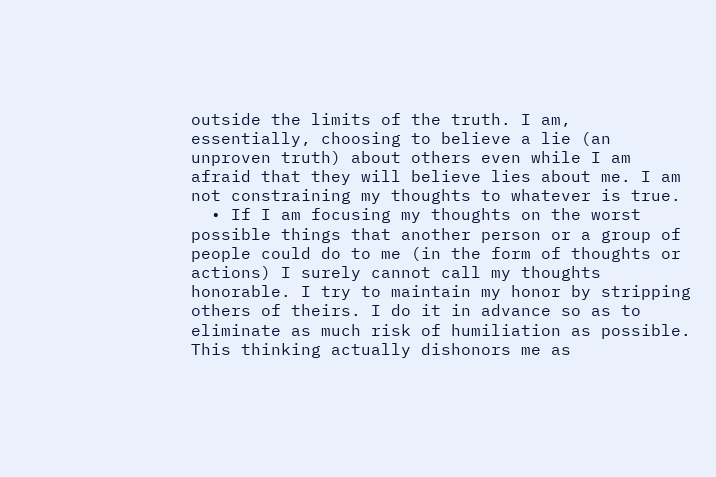outside the limits of the truth. I am, essentially, choosing to believe a lie (an unproven truth) about others even while I am afraid that they will believe lies about me. I am not constraining my thoughts to whatever is true.
  • If I am focusing my thoughts on the worst possible things that another person or a group of people could do to me (in the form of thoughts or actions) I surely cannot call my thoughts honorable. I try to maintain my honor by stripping others of theirs. I do it in advance so as to eliminate as much risk of humiliation as possible. This thinking actually dishonors me as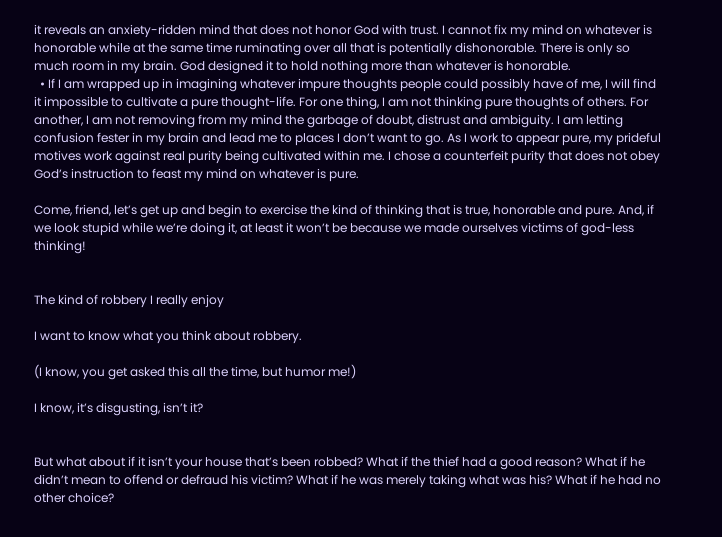it reveals an anxiety-ridden mind that does not honor God with trust. I cannot fix my mind on whatever is honorable while at the same time ruminating over all that is potentially dishonorable. There is only so much room in my brain. God designed it to hold nothing more than whatever is honorable.
  • If I am wrapped up in imagining whatever impure thoughts people could possibly have of me, I will find it impossible to cultivate a pure thought-life. For one thing, I am not thinking pure thoughts of others. For another, I am not removing from my mind the garbage of doubt, distrust and ambiguity. I am letting confusion fester in my brain and lead me to places I don’t want to go. As I work to appear pure, my prideful motives work against real purity being cultivated within me. I chose a counterfeit purity that does not obey God’s instruction to feast my mind on whatever is pure.

Come, friend, let’s get up and begin to exercise the kind of thinking that is true, honorable and pure. And, if we look stupid while we’re doing it, at least it won’t be because we made ourselves victims of god-less thinking!


The kind of robbery I really enjoy

I want to know what you think about robbery.

(I know, you get asked this all the time, but humor me!)

I know, it’s disgusting, isn’t it?


But what about if it isn’t your house that’s been robbed? What if the thief had a good reason? What if he didn’t mean to offend or defraud his victim? What if he was merely taking what was his? What if he had no other choice?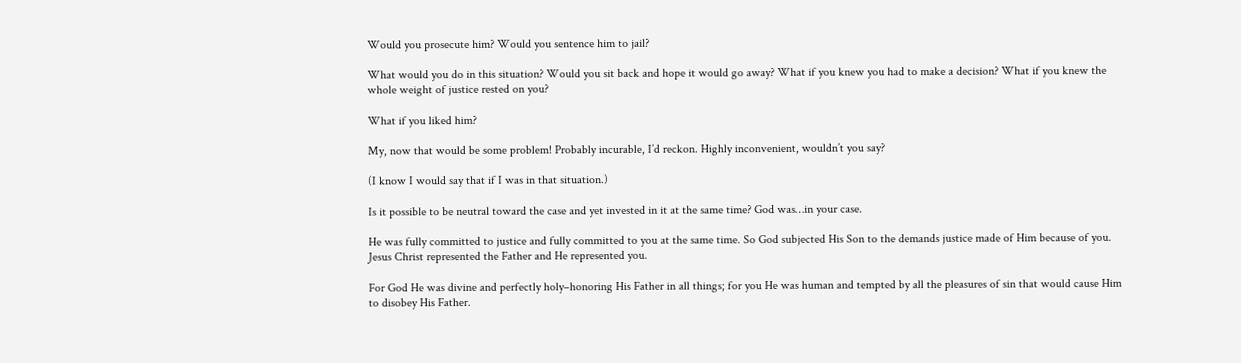Would you prosecute him? Would you sentence him to jail?

What would you do in this situation? Would you sit back and hope it would go away? What if you knew you had to make a decision? What if you knew the whole weight of justice rested on you?

What if you liked him?

My, now that would be some problem! Probably incurable, I’d reckon. Highly inconvenient, wouldn’t you say?

(I know I would say that if I was in that situation.)

Is it possible to be neutral toward the case and yet invested in it at the same time? God was…in your case.

He was fully committed to justice and fully committed to you at the same time. So God subjected His Son to the demands justice made of Him because of you. Jesus Christ represented the Father and He represented you.

For God He was divine and perfectly holy–honoring His Father in all things; for you He was human and tempted by all the pleasures of sin that would cause Him to disobey His Father.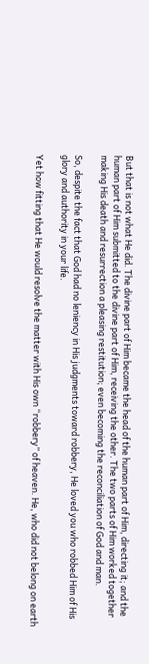But that is not what He did. The divine part of Him became the head of the human part of Him, directing it; and the human part of Him submitted to the divine part of Him, receiving the other. The two parts of Him worked together making His death and resurrection a pleasing restitution; even becoming the reconciliation of God and man.

So, despite the fact that God had no leniency in His judgments toward robbery, He loved you who robbed Him of His glory and authority in your life.

Yet how fitting that He would resolve the matter with His own “robbery” of heaven. He, who did not belong on earth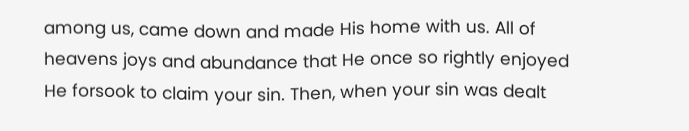among us, came down and made His home with us. All of heavens joys and abundance that He once so rightly enjoyed He forsook to claim your sin. Then, when your sin was dealt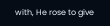with, He rose to give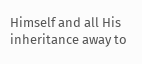Himself and all His inheritance away to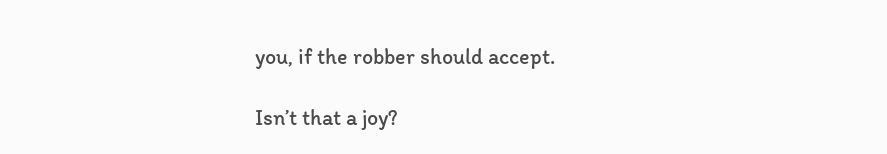you, if the robber should accept.

Isn’t that a joy?